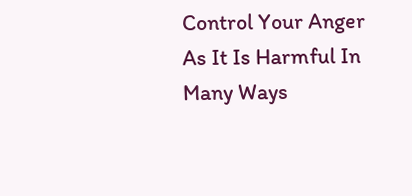Control Your Anger As It Is Harmful In Many Ways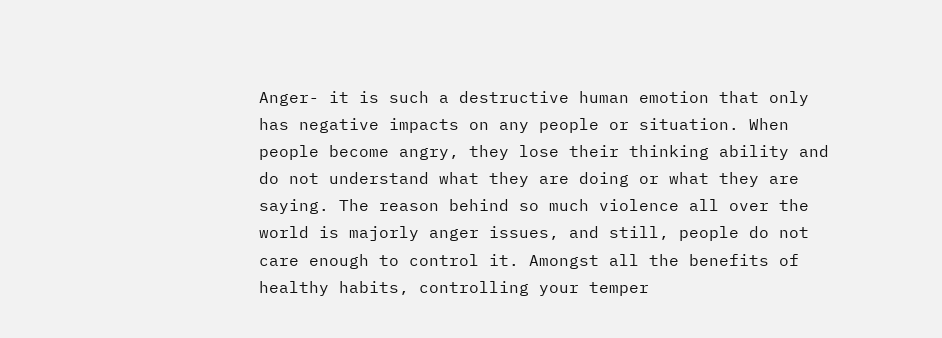Anger- it is such a destructive human emotion that only has negative impacts on any people or situation. When people become angry, they lose their thinking ability and do not understand what they are doing or what they are saying. The reason behind so much violence all over the world is majorly anger issues, and still, people do not care enough to control it. Amongst all the benefits of healthy habits, controlling your temper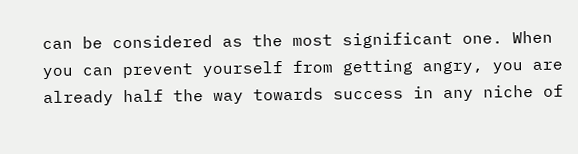can be considered as the most significant one. When you can prevent yourself from getting angry, you are already half the way towards success in any niche of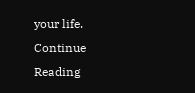your life. Continue Reading